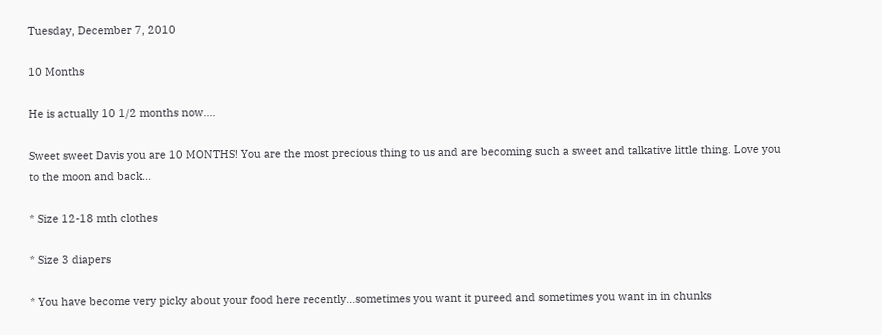Tuesday, December 7, 2010

10 Months

He is actually 10 1/2 months now....

Sweet sweet Davis you are 10 MONTHS! You are the most precious thing to us and are becoming such a sweet and talkative little thing. Love you to the moon and back...

* Size 12-18 mth clothes

* Size 3 diapers

* You have become very picky about your food here recently...sometimes you want it pureed and sometimes you want in in chunks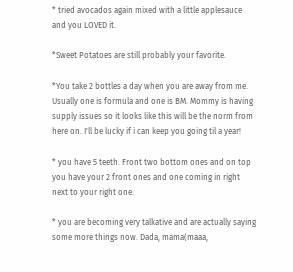* tried avocados again mixed with a little applesauce and you LOVED it.

*Sweet Potatoes are still probably your favorite.

*You take 2 bottles a day when you are away from me. Usually one is formula and one is BM. Mommy is having supply issues so it looks like this will be the norm from here on. I'll be lucky if i can keep you going til a year!

* you have 5 teeth. Front two bottom ones and on top you have your 2 front ones and one coming in right next to your right one.

* you are becoming very talkative and are actually saying some more things now. Dada, mama(maaa,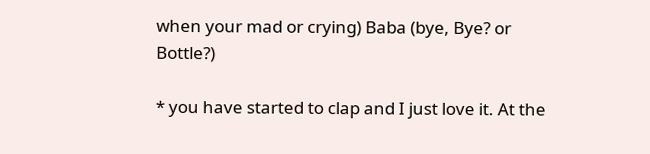when your mad or crying) Baba (bye, Bye? or Bottle?)

* you have started to clap and I just love it. At the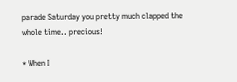parade Saturday you pretty much clapped the whole time.. precious!

* When I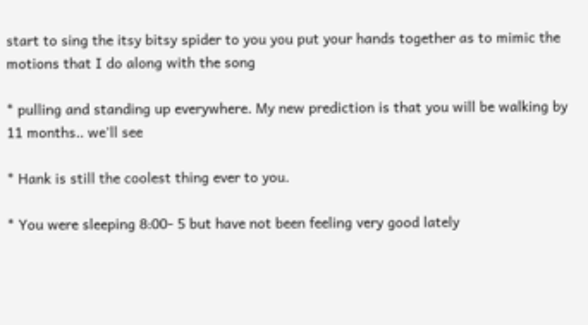start to sing the itsy bitsy spider to you you put your hands together as to mimic the motions that I do along with the song

* pulling and standing up everywhere. My new prediction is that you will be walking by 11 months.. we'll see

* Hank is still the coolest thing ever to you.

* You were sleeping 8:00- 5 but have not been feeling very good lately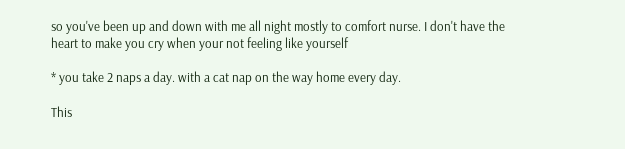so you've been up and down with me all night mostly to comfort nurse. I don't have the heart to make you cry when your not feeling like yourself

* you take 2 naps a day. with a cat nap on the way home every day.

This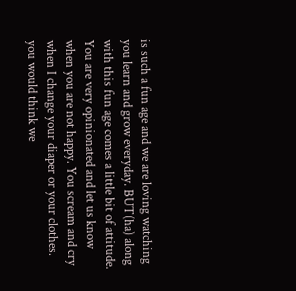is such a fun age and we are loving watching you learn and grow everyday. BUT(ha) along with this fun age comes a little bit of attitude. You are very opinionated and let us know when you are not happy. You scream and cry when I change your diaper or your clothes. you would think we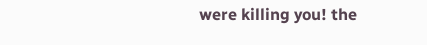were killing you! the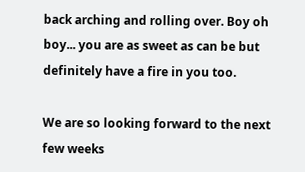back arching and rolling over. Boy oh boy... you are as sweet as can be but definitely have a fire in you too.

We are so looking forward to the next few weeks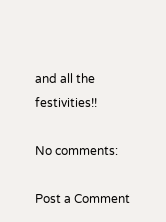and all the festivities!!

No comments:

Post a Comment